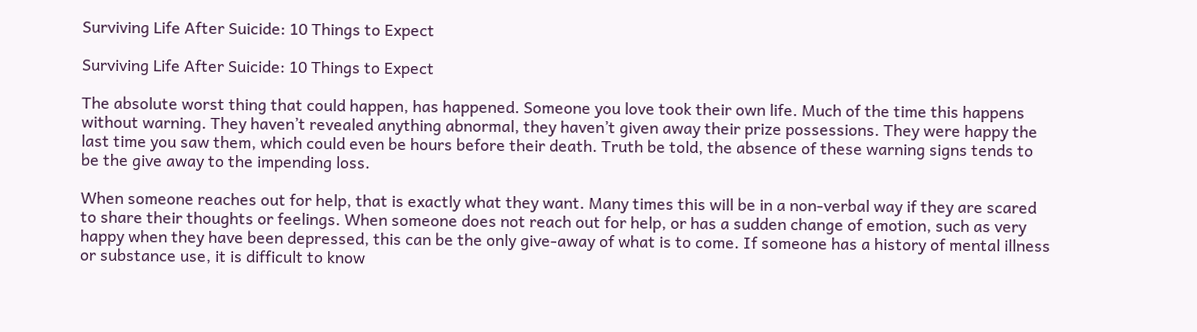Surviving Life After Suicide: 10 Things to Expect

Surviving Life After Suicide: 10 Things to Expect

The absolute worst thing that could happen, has happened. Someone you love took their own life. Much of the time this happens without warning. They haven’t revealed anything abnormal, they haven’t given away their prize possessions. They were happy the last time you saw them, which could even be hours before their death. Truth be told, the absence of these warning signs tends to be the give away to the impending loss.

When someone reaches out for help, that is exactly what they want. Many times this will be in a non-verbal way if they are scared to share their thoughts or feelings. When someone does not reach out for help, or has a sudden change of emotion, such as very happy when they have been depressed, this can be the only give-away of what is to come. If someone has a history of mental illness or substance use, it is difficult to know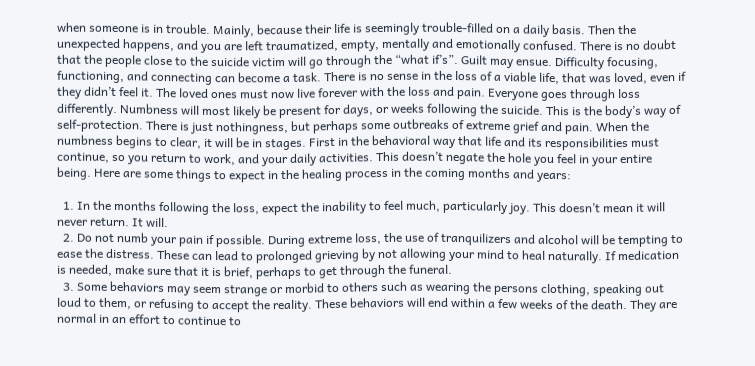when someone is in trouble. Mainly, because their life is seemingly trouble-filled on a daily basis. Then the unexpected happens, and you are left traumatized, empty, mentally and emotionally confused. There is no doubt that the people close to the suicide victim will go through the “what if’s”. Guilt may ensue. Difficulty focusing, functioning, and connecting can become a task. There is no sense in the loss of a viable life, that was loved, even if they didn’t feel it. The loved ones must now live forever with the loss and pain. Everyone goes through loss differently. Numbness will most likely be present for days, or weeks following the suicide. This is the body’s way of self-protection. There is just nothingness, but perhaps some outbreaks of extreme grief and pain. When the numbness begins to clear, it will be in stages. First in the behavioral way that life and its responsibilities must continue, so you return to work, and your daily activities. This doesn’t negate the hole you feel in your entire being. Here are some things to expect in the healing process in the coming months and years:

  1. In the months following the loss, expect the inability to feel much, particularly joy. This doesn’t mean it will never return. It will.
  2. Do not numb your pain if possible. During extreme loss, the use of tranquilizers and alcohol will be tempting to ease the distress. These can lead to prolonged grieving by not allowing your mind to heal naturally. If medication is needed, make sure that it is brief, perhaps to get through the funeral.
  3. Some behaviors may seem strange or morbid to others such as wearing the persons clothing, speaking out loud to them, or refusing to accept the reality. These behaviors will end within a few weeks of the death. They are normal in an effort to continue to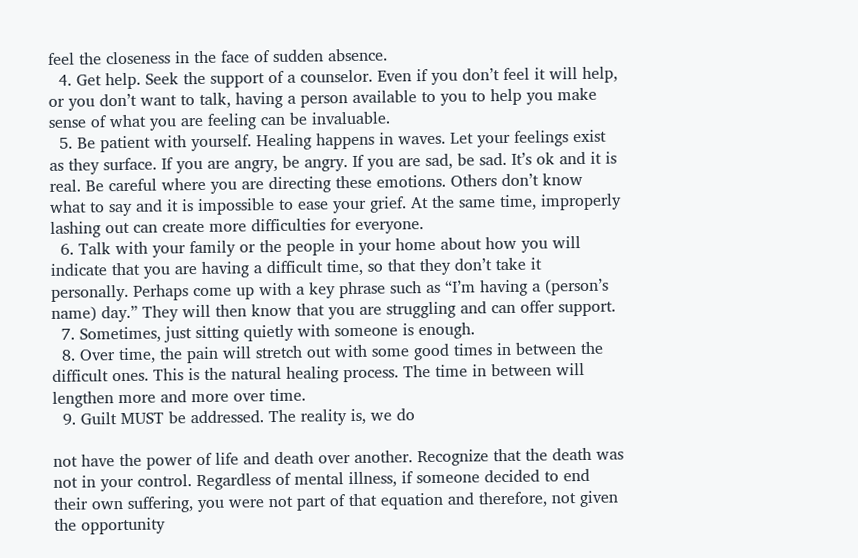feel the closeness in the face of sudden absence.
  4. Get help. Seek the support of a counselor. Even if you don’t feel it will help, or you don’t want to talk, having a person available to you to help you make sense of what you are feeling can be invaluable.
  5. Be patient with yourself. Healing happens in waves. Let your feelings exist as they surface. If you are angry, be angry. If you are sad, be sad. It’s ok and it is real. Be careful where you are directing these emotions. Others don’t know what to say and it is impossible to ease your grief. At the same time, improperly lashing out can create more difficulties for everyone.
  6. Talk with your family or the people in your home about how you will indicate that you are having a difficult time, so that they don’t take it personally. Perhaps come up with a key phrase such as “I’m having a (person’s name) day.” They will then know that you are struggling and can offer support.
  7. Sometimes, just sitting quietly with someone is enough.
  8. Over time, the pain will stretch out with some good times in between the difficult ones. This is the natural healing process. The time in between will lengthen more and more over time.
  9. Guilt MUST be addressed. The reality is, we do

not have the power of life and death over another. Recognize that the death was not in your control. Regardless of mental illness, if someone decided to end their own suffering, you were not part of that equation and therefore, not given the opportunity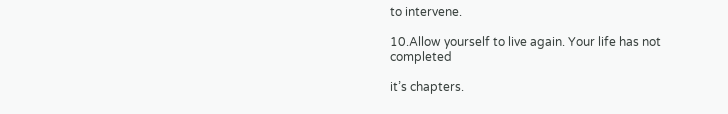to intervene.

10.Allow yourself to live again. Your life has not completed

it’s chapters.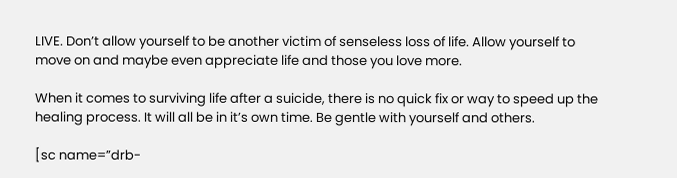LIVE. Don’t allow yourself to be another victim of senseless loss of life. Allow yourself to move on and maybe even appreciate life and those you love more.

When it comes to surviving life after a suicide, there is no quick fix or way to speed up the healing process. It will all be in it’s own time. Be gentle with yourself and others.

[sc name=”drb-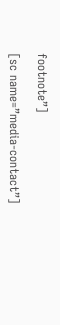footnote”]

[sc name=”media-contact”]